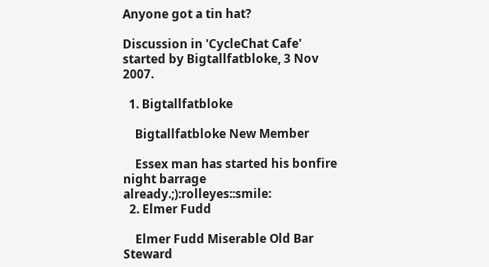Anyone got a tin hat?

Discussion in 'CycleChat Cafe' started by Bigtallfatbloke, 3 Nov 2007.

  1. Bigtallfatbloke

    Bigtallfatbloke New Member

    Essex man has started his bonfire night barrage already.;):rolleyes::smile:
  2. Elmer Fudd

    Elmer Fudd Miserable Old Bar Steward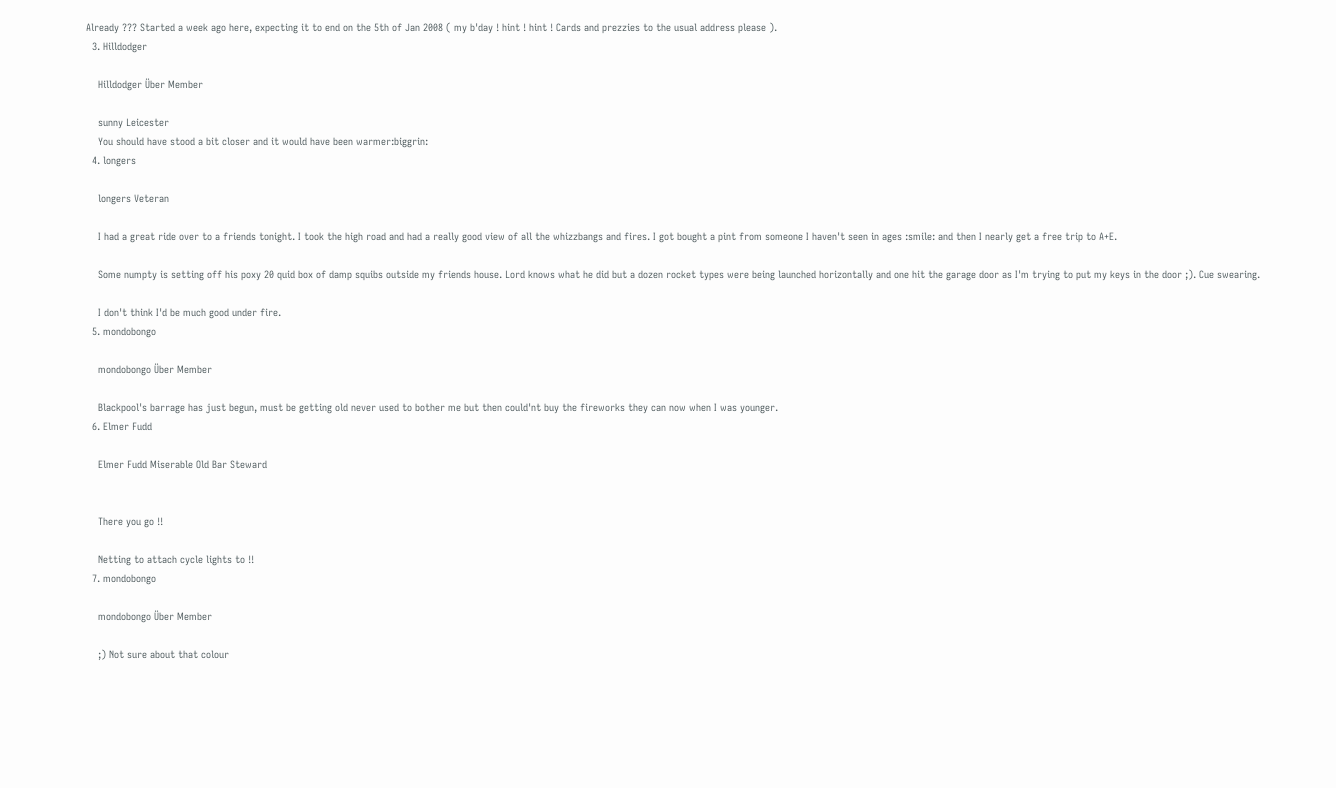Already ??? Started a week ago here, expecting it to end on the 5th of Jan 2008 ( my b'day ! hint ! hint ! Cards and prezzies to the usual address please ).
  3. Hilldodger

    Hilldodger Über Member

    sunny Leicester
    You should have stood a bit closer and it would have been warmer:biggrin:
  4. longers

    longers Veteran

    I had a great ride over to a friends tonight. I took the high road and had a really good view of all the whizzbangs and fires. I got bought a pint from someone I haven't seen in ages :smile: and then I nearly get a free trip to A+E.

    Some numpty is setting off his poxy 20 quid box of damp squibs outside my friends house. Lord knows what he did but a dozen rocket types were being launched horizontally and one hit the garage door as I'm trying to put my keys in the door ;). Cue swearing.

    I don't think I'd be much good under fire.
  5. mondobongo

    mondobongo Über Member

    Blackpool's barrage has just begun, must be getting old never used to bother me but then could'nt buy the fireworks they can now when I was younger.
  6. Elmer Fudd

    Elmer Fudd Miserable Old Bar Steward


    There you go !!

    Netting to attach cycle lights to !!
  7. mondobongo

    mondobongo Über Member

    ;) Not sure about that colour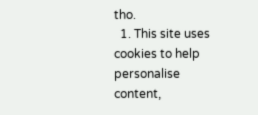tho.
  1. This site uses cookies to help personalise content,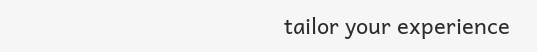tailor your experience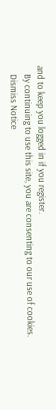and to keep you logged in if you register.
    By continuing to use this site, you are consenting to our use of cookies.
    Dismiss Notice